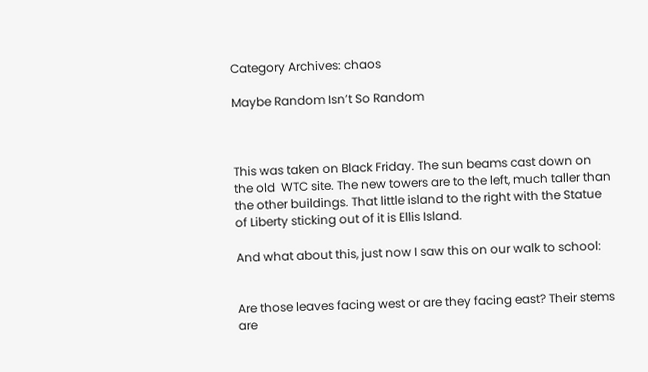Category Archives: chaos

Maybe Random Isn’t So Random



This was taken on Black Friday. The sun beams cast down on the old  WTC site. The new towers are to the left, much taller than the other buildings. That little island to the right with the Statue of Liberty sticking out of it is Ellis Island.

And what about this, just now I saw this on our walk to school:


Are those leaves facing west or are they facing east? Their stems are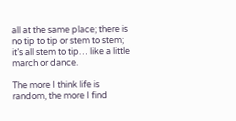all at the same place; there is no tip to tip or stem to stem; it’s all stem to tip… like a little march or dance.

The more I think life is random, the more I find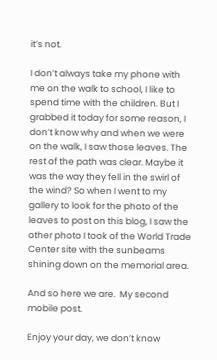it’s not.

I don’t always take my phone with me on the walk to school, I like to spend time with the children. But I grabbed it today for some reason, I don’t know why and when we were on the walk, I saw those leaves. The rest of the path was clear. Maybe it was the way they fell in the swirl of the wind? So when I went to my gallery to look for the photo of the leaves to post on this blog, I saw the other photo I took of the World Trade Center site with the sunbeams shining down on the memorial area.

And so here we are.  My second mobile post.

Enjoy your day, we don’t know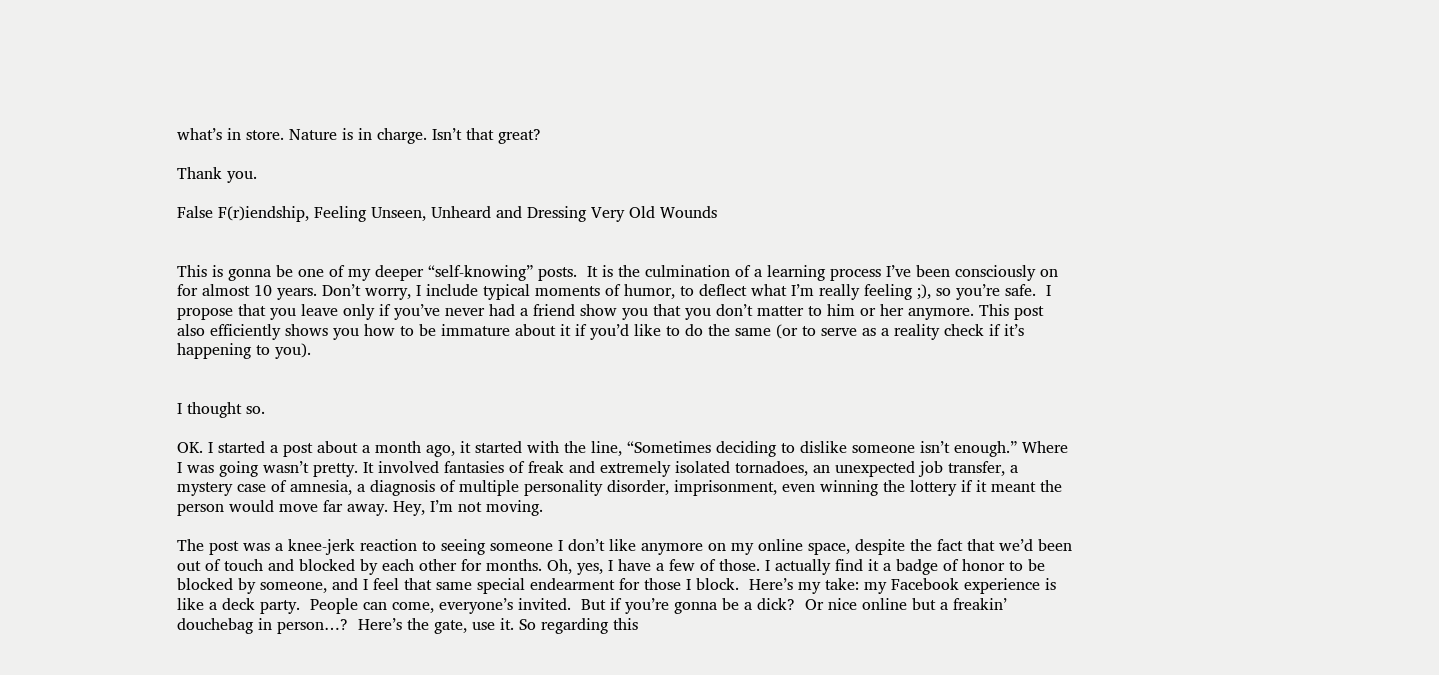what’s in store. Nature is in charge. Isn’t that great?

Thank you.

False F(r)iendship, Feeling Unseen, Unheard and Dressing Very Old Wounds


This is gonna be one of my deeper “self-knowing” posts.  It is the culmination of a learning process I’ve been consciously on for almost 10 years. Don’t worry, I include typical moments of humor, to deflect what I’m really feeling ;), so you’re safe.  I propose that you leave only if you’ve never had a friend show you that you don’t matter to him or her anymore. This post also efficiently shows you how to be immature about it if you’d like to do the same (or to serve as a reality check if it’s happening to you).


I thought so.

OK. I started a post about a month ago, it started with the line, “Sometimes deciding to dislike someone isn’t enough.” Where I was going wasn’t pretty. It involved fantasies of freak and extremely isolated tornadoes, an unexpected job transfer, a mystery case of amnesia, a diagnosis of multiple personality disorder, imprisonment, even winning the lottery if it meant the person would move far away. Hey, I’m not moving.

The post was a knee-jerk reaction to seeing someone I don’t like anymore on my online space, despite the fact that we’d been out of touch and blocked by each other for months. Oh, yes, I have a few of those. I actually find it a badge of honor to be blocked by someone, and I feel that same special endearment for those I block.  Here’s my take: my Facebook experience is like a deck party.  People can come, everyone’s invited.  But if you’re gonna be a dick?  Or nice online but a freakin’ douchebag in person…?  Here’s the gate, use it. So regarding this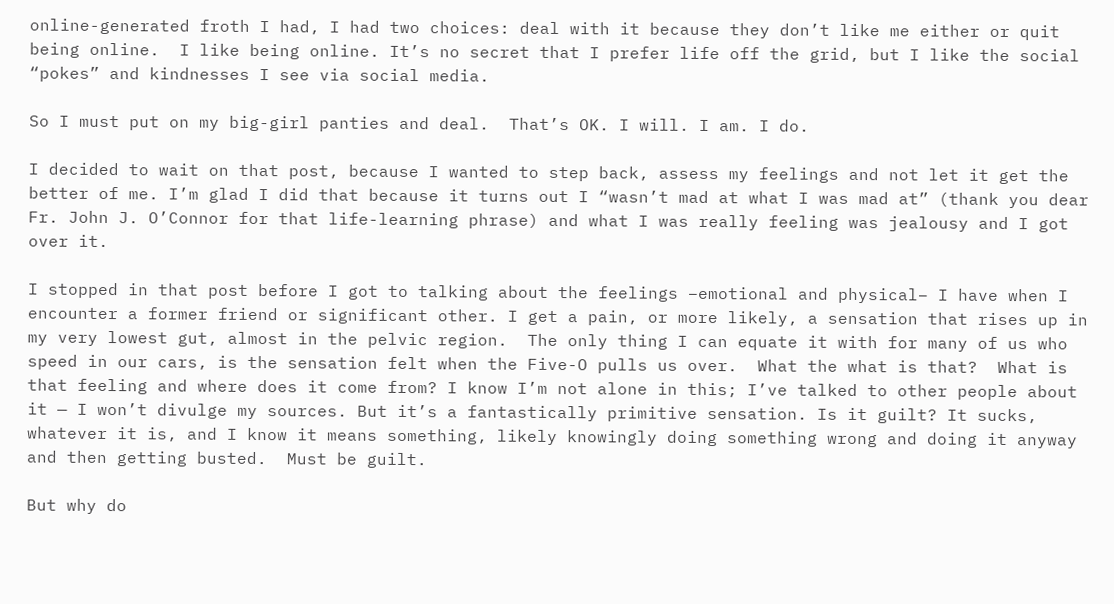online-generated froth I had, I had two choices: deal with it because they don’t like me either or quit being online.  I like being online. It’s no secret that I prefer life off the grid, but I like the social “pokes” and kindnesses I see via social media.

So I must put on my big-girl panties and deal.  That’s OK. I will. I am. I do.

I decided to wait on that post, because I wanted to step back, assess my feelings and not let it get the better of me. I’m glad I did that because it turns out I “wasn’t mad at what I was mad at” (thank you dear Fr. John J. O’Connor for that life-learning phrase) and what I was really feeling was jealousy and I got over it.

I stopped in that post before I got to talking about the feelings –emotional and physical– I have when I encounter a former friend or significant other. I get a pain, or more likely, a sensation that rises up in my very lowest gut, almost in the pelvic region.  The only thing I can equate it with for many of us who speed in our cars, is the sensation felt when the Five-O pulls us over.  What the what is that?  What is that feeling and where does it come from? I know I’m not alone in this; I’ve talked to other people about it — I won’t divulge my sources. But it’s a fantastically primitive sensation. Is it guilt? It sucks, whatever it is, and I know it means something, likely knowingly doing something wrong and doing it anyway and then getting busted.  Must be guilt.

But why do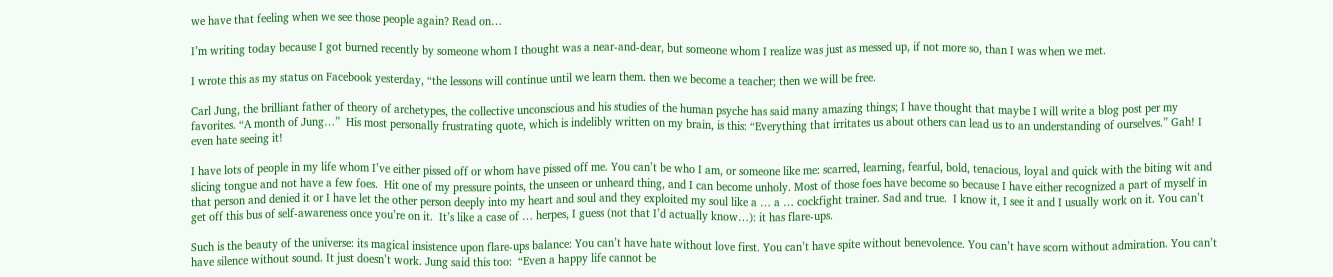we have that feeling when we see those people again? Read on…

I’m writing today because I got burned recently by someone whom I thought was a near-and-dear, but someone whom I realize was just as messed up, if not more so, than I was when we met.

I wrote this as my status on Facebook yesterday, “the lessons will continue until we learn them. then we become a teacher; then we will be free.

Carl Jung, the brilliant father of theory of archetypes, the collective unconscious and his studies of the human psyche has said many amazing things; I have thought that maybe I will write a blog post per my favorites. “A month of Jung…”  His most personally frustrating quote, which is indelibly written on my brain, is this: “Everything that irritates us about others can lead us to an understanding of ourselves.” Gah! I even hate seeing it!

I have lots of people in my life whom I’ve either pissed off or whom have pissed off me. You can’t be who I am, or someone like me: scarred, learning, fearful, bold, tenacious, loyal and quick with the biting wit and slicing tongue and not have a few foes.  Hit one of my pressure points, the unseen or unheard thing, and I can become unholy. Most of those foes have become so because I have either recognized a part of myself in that person and denied it or I have let the other person deeply into my heart and soul and they exploited my soul like a … a … cockfight trainer. Sad and true.  I know it, I see it and I usually work on it. You can’t get off this bus of self-awareness once you’re on it.  It’s like a case of … herpes, I guess (not that I’d actually know…): it has flare-ups.

Such is the beauty of the universe: its magical insistence upon flare-ups balance: You can’t have hate without love first. You can’t have spite without benevolence. You can’t have scorn without admiration. You can’t have silence without sound. It just doesn’t work. Jung said this too:  “Even a happy life cannot be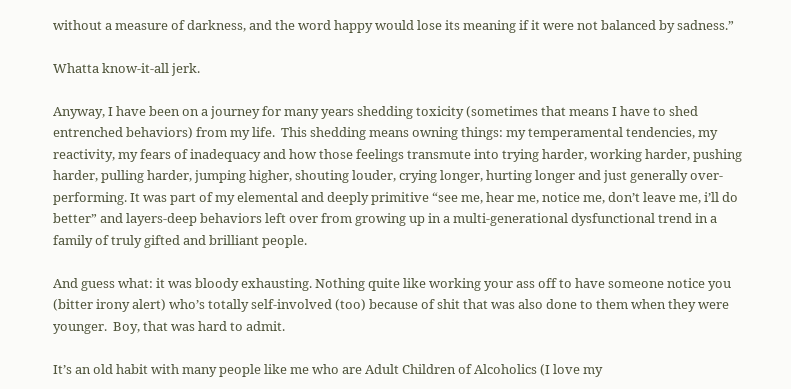without a measure of darkness, and the word happy would lose its meaning if it were not balanced by sadness.”

Whatta know-it-all jerk.

Anyway, I have been on a journey for many years shedding toxicity (sometimes that means I have to shed entrenched behaviors) from my life.  This shedding means owning things: my temperamental tendencies, my reactivity, my fears of inadequacy and how those feelings transmute into trying harder, working harder, pushing harder, pulling harder, jumping higher, shouting louder, crying longer, hurting longer and just generally over-performing. It was part of my elemental and deeply primitive “see me, hear me, notice me, don’t leave me, i’ll do better” and layers-deep behaviors left over from growing up in a multi-generational dysfunctional trend in a family of truly gifted and brilliant people.

And guess what: it was bloody exhausting. Nothing quite like working your ass off to have someone notice you (bitter irony alert) who’s totally self-involved (too) because of shit that was also done to them when they were younger.  Boy, that was hard to admit.

It’s an old habit with many people like me who are Adult Children of Alcoholics (I love my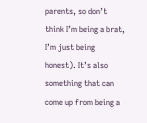parents, so don’t think I’m being a brat, I’m just being honest). It’s also something that can come up from being a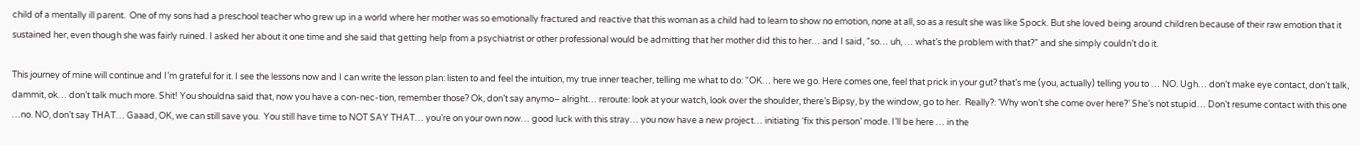child of a mentally ill parent.  One of my sons had a preschool teacher who grew up in a world where her mother was so emotionally fractured and reactive that this woman as a child had to learn to show no emotion, none at all, so as a result she was like Spock. But she loved being around children because of their raw emotion that it sustained her, even though she was fairly ruined. I asked her about it one time and she said that getting help from a psychiatrist or other professional would be admitting that her mother did this to her… and I said, “so… uh, … what’s the problem with that?” and she simply couldn’t do it.

This journey of mine will continue and I’m grateful for it. I see the lessons now and I can write the lesson plan: listen to and feel the intuition, my true inner teacher, telling me what to do: “OK… here we go. Here comes one, feel that prick in your gut? that’s me (you, actually) telling you to … NO. Ugh… don’t make eye contact, don’t talk, dammit, ok… don’t talk much more. Shit! You shouldna said that, now you have a con-nec-tion, remember those? Ok, don’t say anymo– alright… reroute: look at your watch, look over the shoulder, there’s Bipsy, by the window, go to her.  Really?: ‘Why won’t she come over here?’ She’s not stupid… Don’t resume contact with this one …no. NO, don’t say THAT… Gaaad, OK, we can still save you.  You still have time to NOT SAY THAT… you’re on your own now… good luck with this stray… you now have a new project… initiating ‘fix this person’ mode. I’ll be here … in the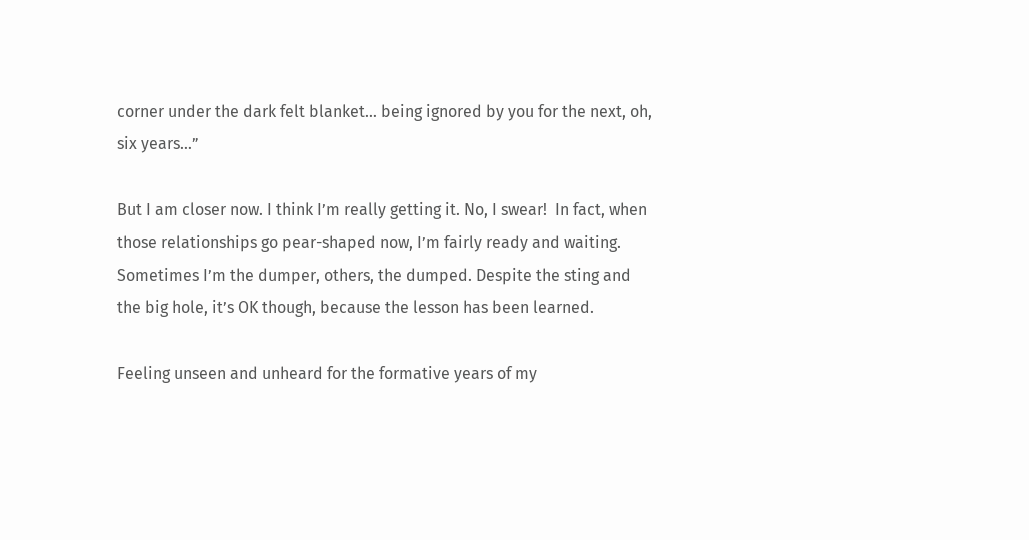corner under the dark felt blanket… being ignored by you for the next, oh, six years…”

But I am closer now. I think I’m really getting it. No, I swear!  In fact, when those relationships go pear-shaped now, I’m fairly ready and waiting. Sometimes I’m the dumper, others, the dumped. Despite the sting and the big hole, it’s OK though, because the lesson has been learned.

Feeling unseen and unheard for the formative years of my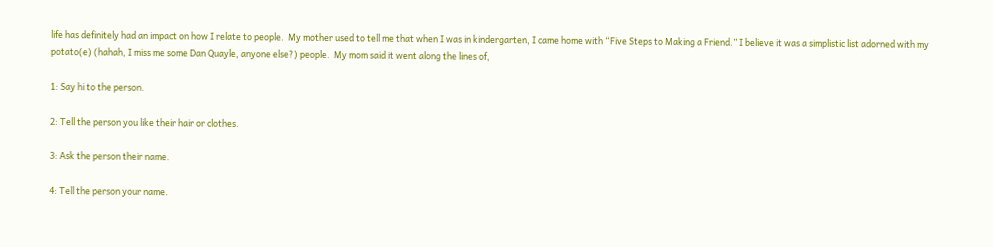life has definitely had an impact on how I relate to people.  My mother used to tell me that when I was in kindergarten, I came home with “Five Steps to Making a Friend.” I believe it was a simplistic list adorned with my potato(e) (hahah, I miss me some Dan Quayle, anyone else?) people.  My mom said it went along the lines of,

1: Say hi to the person.

2: Tell the person you like their hair or clothes.

3: Ask the person their name.

4: Tell the person your name.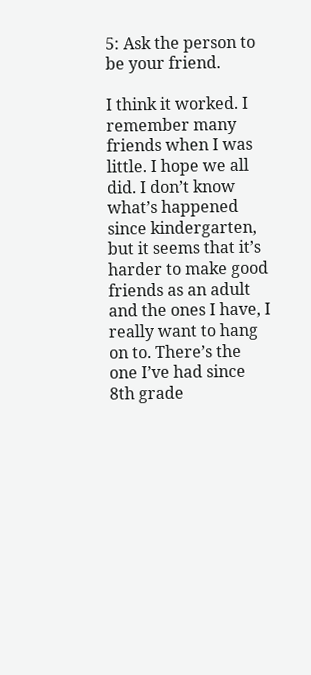5: Ask the person to be your friend.

I think it worked. I remember many friends when I was little. I hope we all did. I don’t know what’s happened since kindergarten, but it seems that it’s harder to make good friends as an adult and the ones I have, I really want to hang on to. There’s the one I’ve had since 8th grade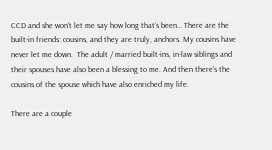CCD and she won’t let me say how long that’s been… There are the built-in friends: cousins, and they are truly, anchors. My cousins have never let me down.  The adult / married built-ins, in-law siblings and their spouses have also been a blessing to me. And then there’s the cousins of the spouse which have also enriched my life.

There are a couple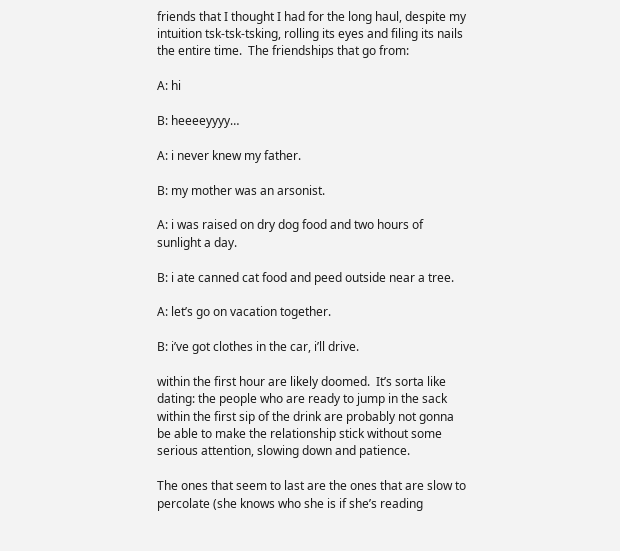friends that I thought I had for the long haul, despite my intuition tsk-tsk-tsking, rolling its eyes and filing its nails the entire time.  The friendships that go from:

A: hi

B: heeeeyyyy…

A: i never knew my father.

B: my mother was an arsonist.

A: i was raised on dry dog food and two hours of sunlight a day.

B: i ate canned cat food and peed outside near a tree.

A: let’s go on vacation together.

B: i’ve got clothes in the car, i’ll drive.

within the first hour are likely doomed.  It’s sorta like dating: the people who are ready to jump in the sack within the first sip of the drink are probably not gonna be able to make the relationship stick without some serious attention, slowing down and patience.

The ones that seem to last are the ones that are slow to percolate (she knows who she is if she’s reading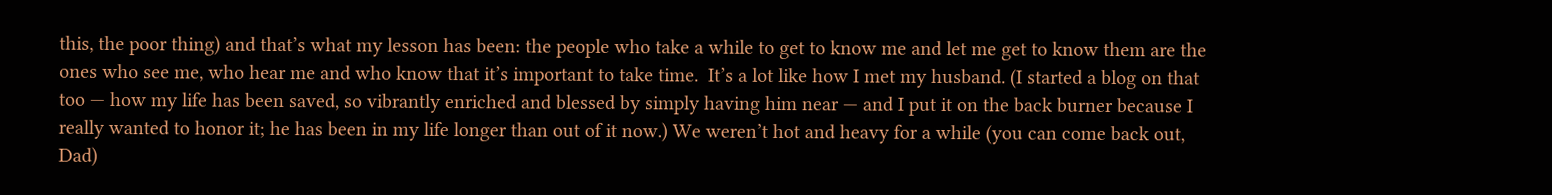this, the poor thing) and that’s what my lesson has been: the people who take a while to get to know me and let me get to know them are the ones who see me, who hear me and who know that it’s important to take time.  It’s a lot like how I met my husband. (I started a blog on that too — how my life has been saved, so vibrantly enriched and blessed by simply having him near — and I put it on the back burner because I really wanted to honor it; he has been in my life longer than out of it now.) We weren’t hot and heavy for a while (you can come back out, Dad)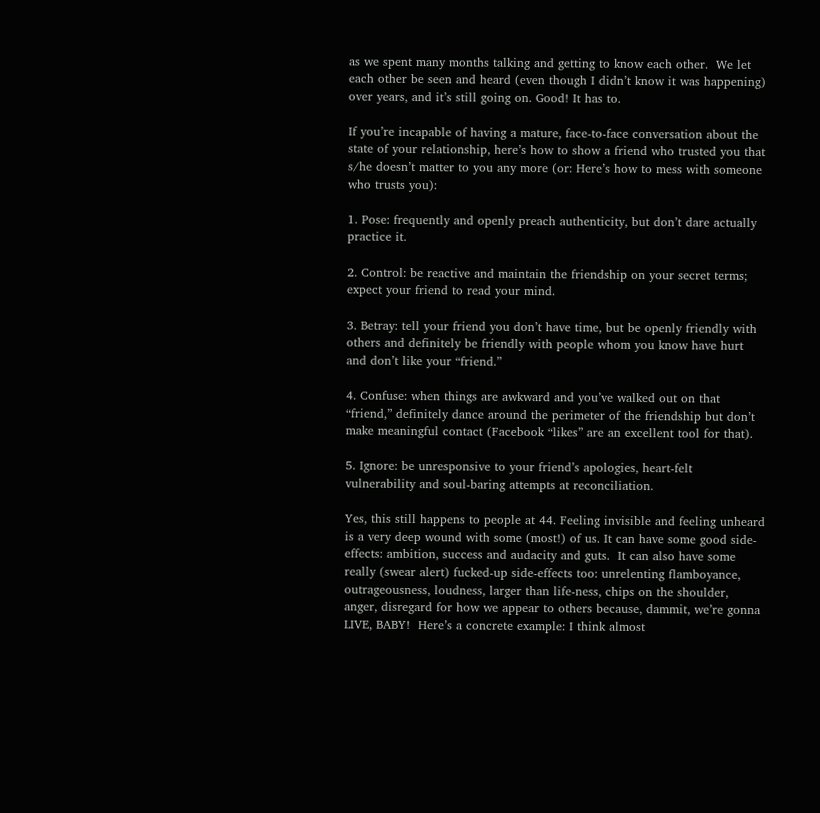as we spent many months talking and getting to know each other.  We let each other be seen and heard (even though I didn’t know it was happening) over years, and it’s still going on. Good! It has to.

If you’re incapable of having a mature, face-to-face conversation about the state of your relationship, here’s how to show a friend who trusted you that s/he doesn’t matter to you any more (or: Here’s how to mess with someone who trusts you):

1. Pose: frequently and openly preach authenticity, but don’t dare actually practice it.

2. Control: be reactive and maintain the friendship on your secret terms; expect your friend to read your mind.

3. Betray: tell your friend you don’t have time, but be openly friendly with others and definitely be friendly with people whom you know have hurt and don’t like your “friend.”

4. Confuse: when things are awkward and you’ve walked out on that “friend,” definitely dance around the perimeter of the friendship but don’t make meaningful contact (Facebook “likes” are an excellent tool for that).

5. Ignore: be unresponsive to your friend’s apologies, heart-felt vulnerability and soul-baring attempts at reconciliation.

Yes, this still happens to people at 44. Feeling invisible and feeling unheard is a very deep wound with some (most!) of us. It can have some good side-effects: ambition, success and audacity and guts.  It can also have some really (swear alert) fucked-up side-effects too: unrelenting flamboyance, outrageousness, loudness, larger than life-ness, chips on the shoulder, anger, disregard for how we appear to others because, dammit, we’re gonna LIVE, BABY!  Here’s a concrete example: I think almost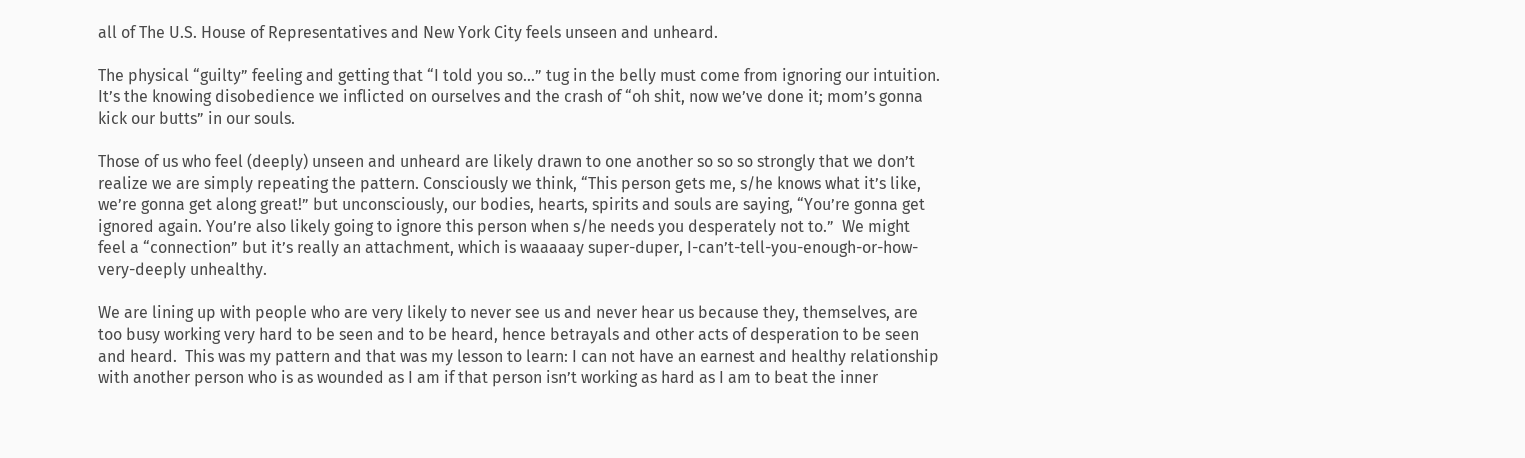all of The U.S. House of Representatives and New York City feels unseen and unheard.

The physical “guilty” feeling and getting that “I told you so…” tug in the belly must come from ignoring our intuition. It’s the knowing disobedience we inflicted on ourselves and the crash of “oh shit, now we’ve done it; mom’s gonna kick our butts” in our souls.

Those of us who feel (deeply) unseen and unheard are likely drawn to one another so so so strongly that we don’t realize we are simply repeating the pattern. Consciously we think, “This person gets me, s/he knows what it’s like, we’re gonna get along great!” but unconsciously, our bodies, hearts, spirits and souls are saying, “You’re gonna get ignored again. You’re also likely going to ignore this person when s/he needs you desperately not to.”  We might feel a “connection” but it’s really an attachment, which is waaaaay super-duper, I-can’t-tell-you-enough-or-how-very-deeply unhealthy.

We are lining up with people who are very likely to never see us and never hear us because they, themselves, are too busy working very hard to be seen and to be heard, hence betrayals and other acts of desperation to be seen and heard.  This was my pattern and that was my lesson to learn: I can not have an earnest and healthy relationship with another person who is as wounded as I am if that person isn’t working as hard as I am to beat the inner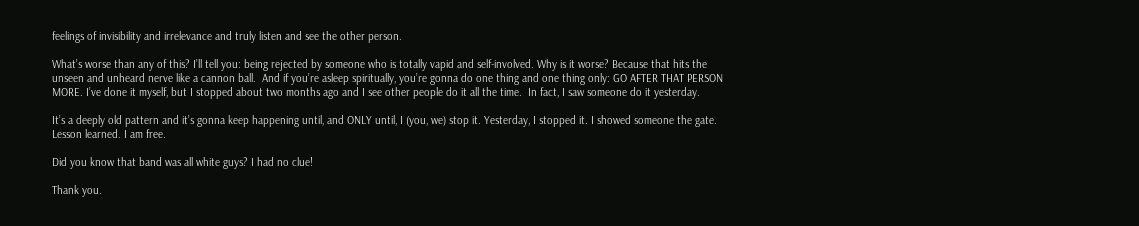feelings of invisibility and irrelevance and truly listen and see the other person.

What’s worse than any of this? I’ll tell you: being rejected by someone who is totally vapid and self-involved. Why is it worse? Because that hits the unseen and unheard nerve like a cannon ball.  And if you’re asleep spiritually, you’re gonna do one thing and one thing only: GO AFTER THAT PERSON MORE. I’ve done it myself, but I stopped about two months ago and I see other people do it all the time.  In fact, I saw someone do it yesterday.

It’s a deeply old pattern and it’s gonna keep happening until, and ONLY until, I (you, we) stop it. Yesterday, I stopped it. I showed someone the gate. Lesson learned. I am free.

Did you know that band was all white guys? I had no clue!

Thank you.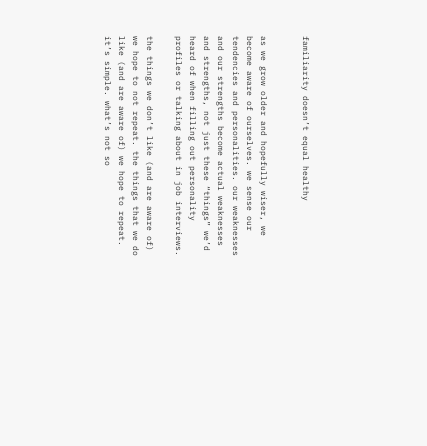familiarity doesn’t equal healthy


as we grow older and hopefully wiser, we become aware of ourselves. we sense our tendencies and personalities. our weaknesses and our strengths become actual weaknesses and strengths, not just these “things” we’d heard of when filling out personality profiles or talking about in job interviews.

the things we don’t like (and are aware of) we hope to not repeat. the things that we do like (and are aware of) we hope to repeat. it’s simple. what’s not so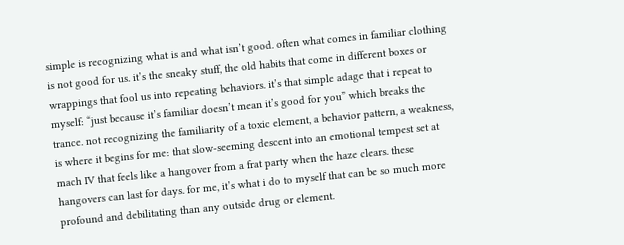simple is recognizing what is and what isn’t good. often what comes in familiar clothing is not good for us. it’s the sneaky stuff, the old habits that come in different boxes or wrappings that fool us into repeating behaviors. it’s that simple adage that i repeat to myself: “just because it’s familiar doesn’t mean it’s good for you” which breaks the trance. not recognizing the familiarity of a toxic element, a behavior pattern, a weakness, is where it begins for me: that slow-seeming descent into an emotional tempest set at mach IV that feels like a hangover from a frat party when the haze clears. these hangovers can last for days. for me, it’s what i do to myself that can be so much more profound and debilitating than any outside drug or element.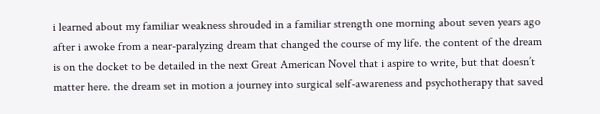i learned about my familiar weakness shrouded in a familiar strength one morning about seven years ago after i awoke from a near-paralyzing dream that changed the course of my life. the content of the dream is on the docket to be detailed in the next Great American Novel that i aspire to write, but that doesn’t matter here. the dream set in motion a journey into surgical self-awareness and psychotherapy that saved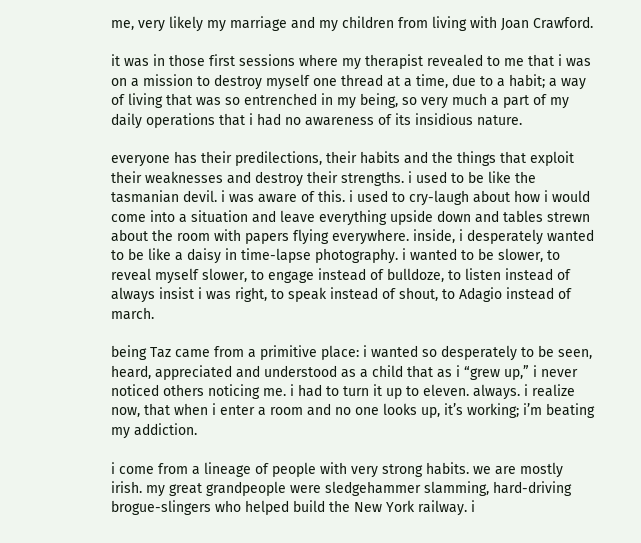me, very likely my marriage and my children from living with Joan Crawford.

it was in those first sessions where my therapist revealed to me that i was on a mission to destroy myself one thread at a time, due to a habit; a way of living that was so entrenched in my being, so very much a part of my daily operations that i had no awareness of its insidious nature.

everyone has their predilections, their habits and the things that exploit their weaknesses and destroy their strengths. i used to be like the tasmanian devil. i was aware of this. i used to cry-laugh about how i would come into a situation and leave everything upside down and tables strewn about the room with papers flying everywhere. inside, i desperately wanted to be like a daisy in time-lapse photography. i wanted to be slower, to reveal myself slower, to engage instead of bulldoze, to listen instead of always insist i was right, to speak instead of shout, to Adagio instead of march.

being Taz came from a primitive place: i wanted so desperately to be seen, heard, appreciated and understood as a child that as i “grew up,” i never noticed others noticing me. i had to turn it up to eleven. always. i realize now, that when i enter a room and no one looks up, it’s working; i’m beating my addiction.

i come from a lineage of people with very strong habits. we are mostly irish. my great grandpeople were sledgehammer slamming, hard-driving brogue-slingers who helped build the New York railway. i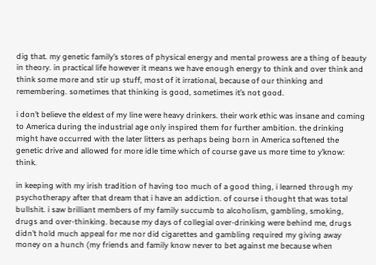dig that. my genetic family’s stores of physical energy and mental prowess are a thing of beauty in theory. in practical life however it means we have enough energy to think and over think and think some more and stir up stuff, most of it irrational, because of our thinking and remembering. sometimes that thinking is good, sometimes it’s not good.

i don’t believe the eldest of my line were heavy drinkers. their work ethic was insane and coming to America during the industrial age only inspired them for further ambition. the drinking might have occurred with the later litters as perhaps being born in America softened the genetic drive and allowed for more idle time which of course gave us more time to y’know: think.

in keeping with my irish tradition of having too much of a good thing, i learned through my psychotherapy after that dream that i have an addiction. of course i thought that was total bullshit. i saw brilliant members of my family succumb to alcoholism, gambling, smoking, drugs and over-thinking. because my days of collegial over-drinking were behind me, drugs didn’t hold much appeal for me nor did cigarettes and gambling required my giving away money on a hunch (my friends and family know never to bet against me because when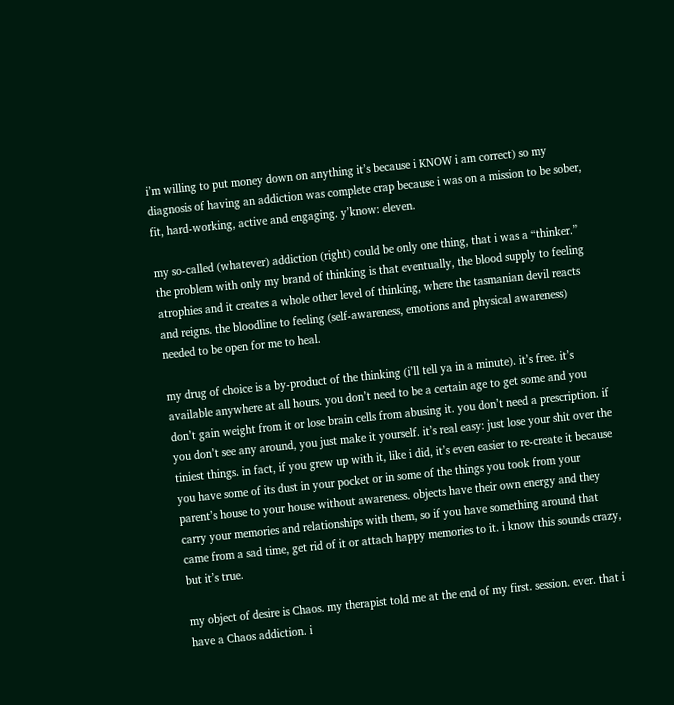i’m willing to put money down on anything it’s because i KNOW i am correct) so my diagnosis of having an addiction was complete crap because i was on a mission to be sober, fit, hard-working, active and engaging. y’know: eleven.

my so-called (whatever) addiction (right) could be only one thing, that i was a “thinker.” the problem with only my brand of thinking is that eventually, the blood supply to feeling atrophies and it creates a whole other level of thinking, where the tasmanian devil reacts and reigns. the bloodline to feeling (self-awareness, emotions and physical awareness) needed to be open for me to heal.

my drug of choice is a by-product of the thinking (i’ll tell ya in a minute). it’s free. it’s available anywhere at all hours. you don’t need to be a certain age to get some and you don’t gain weight from it or lose brain cells from abusing it. you don’t need a prescription. if you don’t see any around, you just make it yourself. it’s real easy: just lose your shit over the tiniest things. in fact, if you grew up with it, like i did, it’s even easier to re-create it because you have some of its dust in your pocket or in some of the things you took from your parent’s house to your house without awareness. objects have their own energy and they carry your memories and relationships with them, so if you have something around that came from a sad time, get rid of it or attach happy memories to it. i know this sounds crazy, but it’s true.

my object of desire is Chaos. my therapist told me at the end of my first. session. ever. that i have a Chaos addiction. i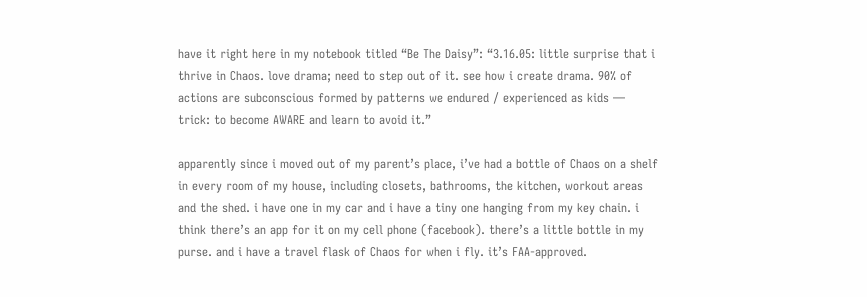have it right here in my notebook titled “Be The Daisy”: “3.16.05: little surprise that i thrive in Chaos. love drama; need to step out of it. see how i create drama. 90% of actions are subconscious formed by patterns we endured / experienced as kids — trick: to become AWARE and learn to avoid it.”

apparently since i moved out of my parent’s place, i’ve had a bottle of Chaos on a shelf in every room of my house, including closets, bathrooms, the kitchen, workout areas and the shed. i have one in my car and i have a tiny one hanging from my key chain. i think there’s an app for it on my cell phone (facebook). there’s a little bottle in my purse. and i have a travel flask of Chaos for when i fly. it’s FAA-approved.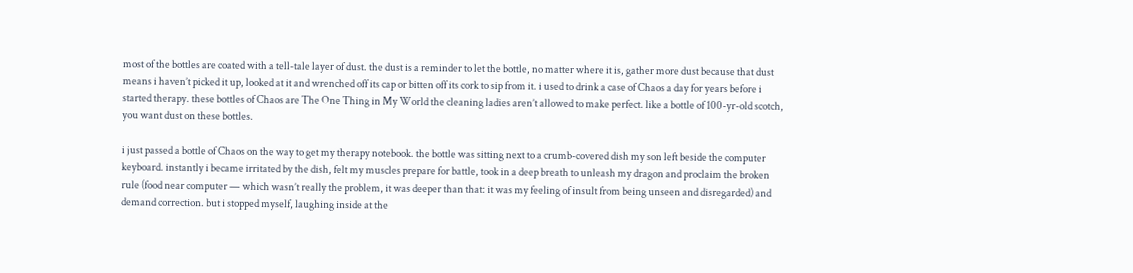most of the bottles are coated with a tell-tale layer of dust. the dust is a reminder to let the bottle, no matter where it is, gather more dust because that dust means i haven’t picked it up, looked at it and wrenched off its cap or bitten off its cork to sip from it. i used to drink a case of Chaos a day for years before i started therapy. these bottles of Chaos are The One Thing in My World the cleaning ladies aren’t allowed to make perfect. like a bottle of 100-yr-old scotch, you want dust on these bottles.

i just passed a bottle of Chaos on the way to get my therapy notebook. the bottle was sitting next to a crumb-covered dish my son left beside the computer keyboard. instantly i became irritated by the dish, felt my muscles prepare for battle, took in a deep breath to unleash my dragon and proclaim the broken rule (food near computer — which wasn’t really the problem, it was deeper than that: it was my feeling of insult from being unseen and disregarded) and demand correction. but i stopped myself, laughing inside at the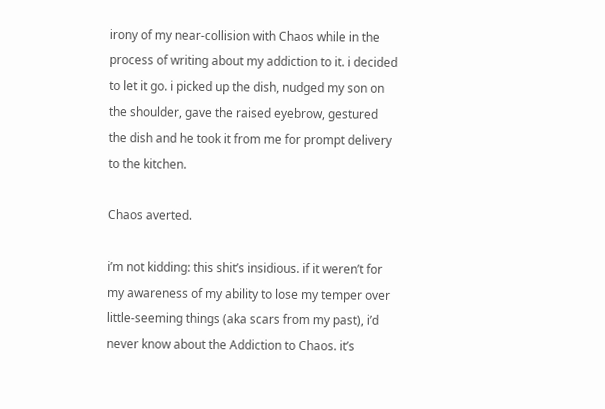irony of my near-collision with Chaos while in the process of writing about my addiction to it. i decided to let it go. i picked up the dish, nudged my son on the shoulder, gave the raised eyebrow, gestured the dish and he took it from me for prompt delivery to the kitchen.

Chaos averted.

i’m not kidding: this shit’s insidious. if it weren’t for my awareness of my ability to lose my temper over little-seeming things (aka scars from my past), i’d never know about the Addiction to Chaos. it’s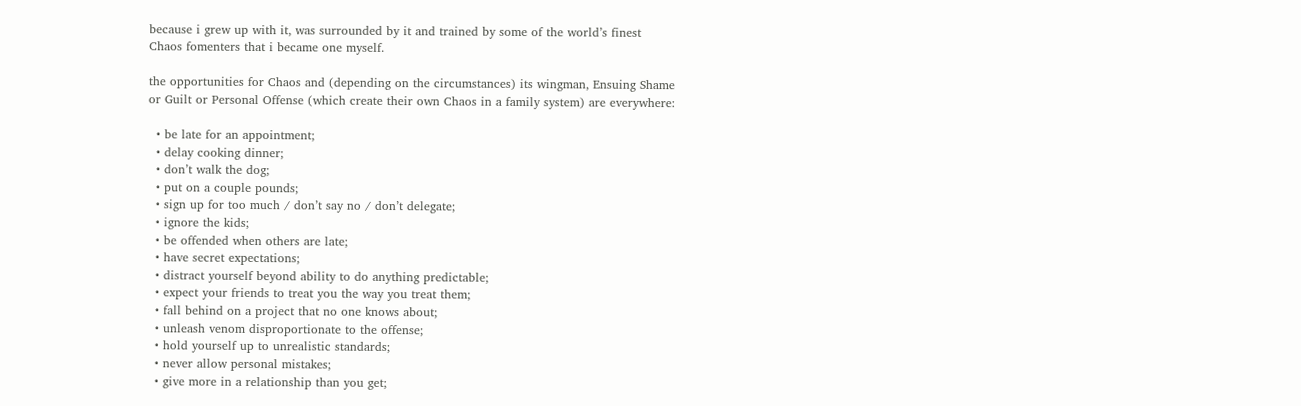because i grew up with it, was surrounded by it and trained by some of the world’s finest Chaos fomenters that i became one myself.

the opportunities for Chaos and (depending on the circumstances) its wingman, Ensuing Shame or Guilt or Personal Offense (which create their own Chaos in a family system) are everywhere:

  • be late for an appointment;
  • delay cooking dinner;
  • don’t walk the dog;
  • put on a couple pounds;
  • sign up for too much / don’t say no / don’t delegate;
  • ignore the kids;
  • be offended when others are late;
  • have secret expectations;
  • distract yourself beyond ability to do anything predictable;
  • expect your friends to treat you the way you treat them;
  • fall behind on a project that no one knows about;
  • unleash venom disproportionate to the offense;
  • hold yourself up to unrealistic standards;
  • never allow personal mistakes;
  • give more in a relationship than you get;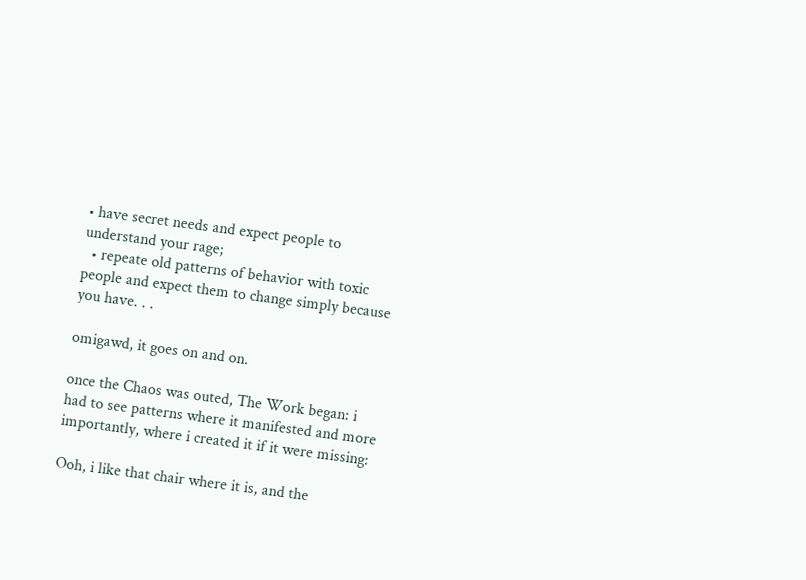• have secret needs and expect people to understand your rage;
  • repeate old patterns of behavior with toxic people and expect them to change simply because you have. . .

omigawd, it goes on and on.

once the Chaos was outed, The Work began: i had to see patterns where it manifested and more importantly, where i created it if it were missing:

Ooh, i like that chair where it is, and the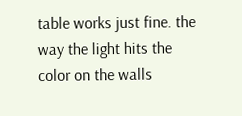table works just fine. the way the light hits the color on the walls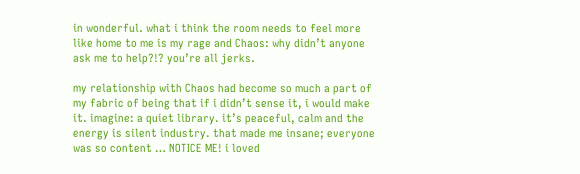in wonderful. what i think the room needs to feel more like home to me is my rage and Chaos: why didn’t anyone ask me to help?!? you’re all jerks.

my relationship with Chaos had become so much a part of my fabric of being that if i didn’t sense it, i would make it. imagine: a quiet library. it’s peaceful, calm and the energy is silent industry. that made me insane; everyone was so content … NOTICE ME! i loved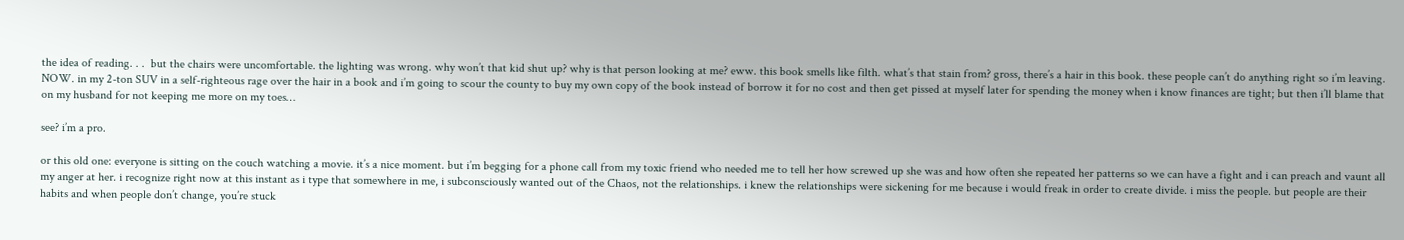the idea of reading. . .  but the chairs were uncomfortable. the lighting was wrong. why won’t that kid shut up? why is that person looking at me? eww. this book smells like filth. what’s that stain from? gross, there’s a hair in this book. these people can’t do anything right so i’m leaving. NOW. in my 2-ton SUV in a self-righteous rage over the hair in a book and i’m going to scour the county to buy my own copy of the book instead of borrow it for no cost and then get pissed at myself later for spending the money when i know finances are tight; but then i’ll blame that on my husband for not keeping me more on my toes…

see? i’m a pro.

or this old one: everyone is sitting on the couch watching a movie. it’s a nice moment. but i’m begging for a phone call from my toxic friend who needed me to tell her how screwed up she was and how often she repeated her patterns so we can have a fight and i can preach and vaunt all my anger at her. i recognize right now at this instant as i type that somewhere in me, i subconsciously wanted out of the Chaos, not the relationships. i knew the relationships were sickening for me because i would freak in order to create divide. i miss the people. but people are their habits and when people don’t change, you’re stuck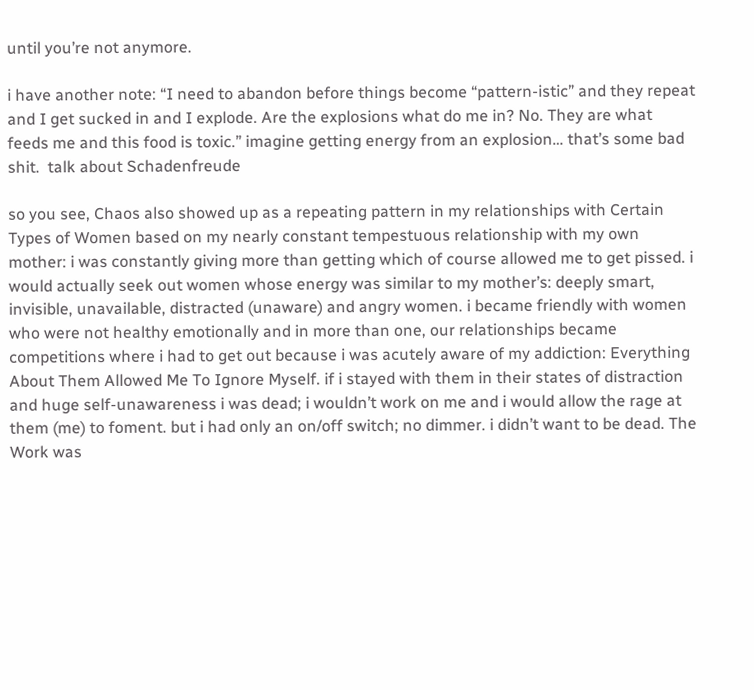until you’re not anymore.

i have another note: “I need to abandon before things become “pattern-istic” and they repeat and I get sucked in and I explode. Are the explosions what do me in? No. They are what feeds me and this food is toxic.” imagine getting energy from an explosion… that’s some bad shit.  talk about Schadenfreude

so you see, Chaos also showed up as a repeating pattern in my relationships with Certain Types of Women based on my nearly constant tempestuous relationship with my own mother: i was constantly giving more than getting which of course allowed me to get pissed. i would actually seek out women whose energy was similar to my mother’s: deeply smart, invisible, unavailable, distracted (unaware) and angry women. i became friendly with women who were not healthy emotionally and in more than one, our relationships became competitions where i had to get out because i was acutely aware of my addiction: Everything About Them Allowed Me To Ignore Myself. if i stayed with them in their states of distraction and huge self-unawareness i was dead; i wouldn’t work on me and i would allow the rage at them (me) to foment. but i had only an on/off switch; no dimmer. i didn’t want to be dead. The Work was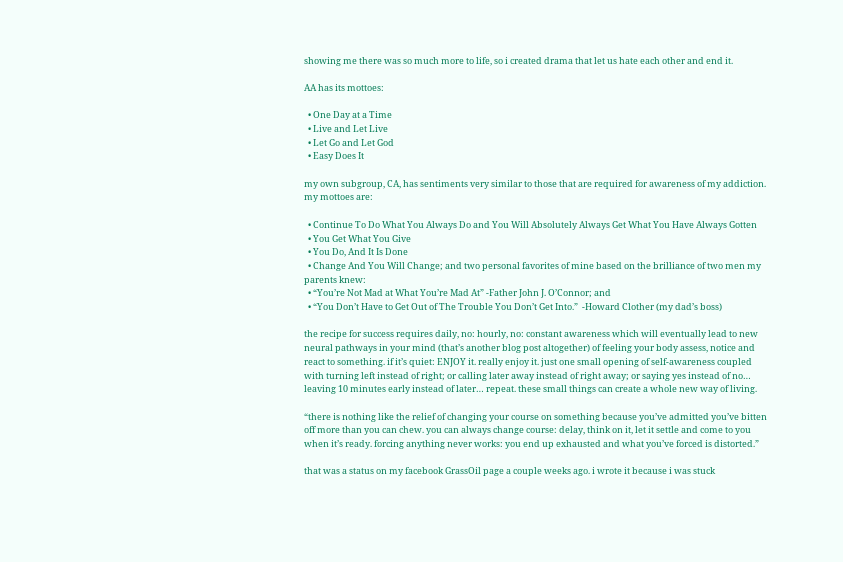showing me there was so much more to life, so i created drama that let us hate each other and end it.

AA has its mottoes:

  • One Day at a Time
  • Live and Let Live
  • Let Go and Let God
  • Easy Does It

my own subgroup, CA, has sentiments very similar to those that are required for awareness of my addiction. my mottoes are:

  • Continue To Do What You Always Do and You Will Absolutely Always Get What You Have Always Gotten
  • You Get What You Give
  • You Do, And It Is Done
  • Change And You Will Change; and two personal favorites of mine based on the brilliance of two men my parents knew:
  • “You’re Not Mad at What You’re Mad At” -Father John J. O’Connor; and
  • “You Don’t Have to Get Out of The Trouble You Don’t Get Into.”  -Howard Clother (my dad’s boss)

the recipe for success requires daily, no: hourly, no: constant awareness which will eventually lead to new neural pathways in your mind (that’s another blog post altogether) of feeling your body assess, notice and react to something. if it’s quiet: ENJOY it. really enjoy it. just one small opening of self-awareness coupled with turning left instead of right; or calling later away instead of right away; or saying yes instead of no… leaving 10 minutes early instead of later… repeat. these small things can create a whole new way of living.

“there is nothing like the relief of changing your course on something because you’ve admitted you’ve bitten off more than you can chew. you can always change course: delay, think on it, let it settle and come to you when it’s ready. forcing anything never works: you end up exhausted and what you’ve forced is distorted.”

that was a status on my facebook GrassOil page a couple weeks ago. i wrote it because i was stuck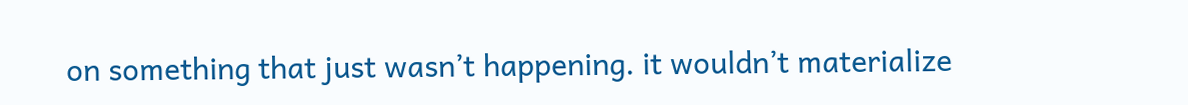on something that just wasn’t happening. it wouldn’t materialize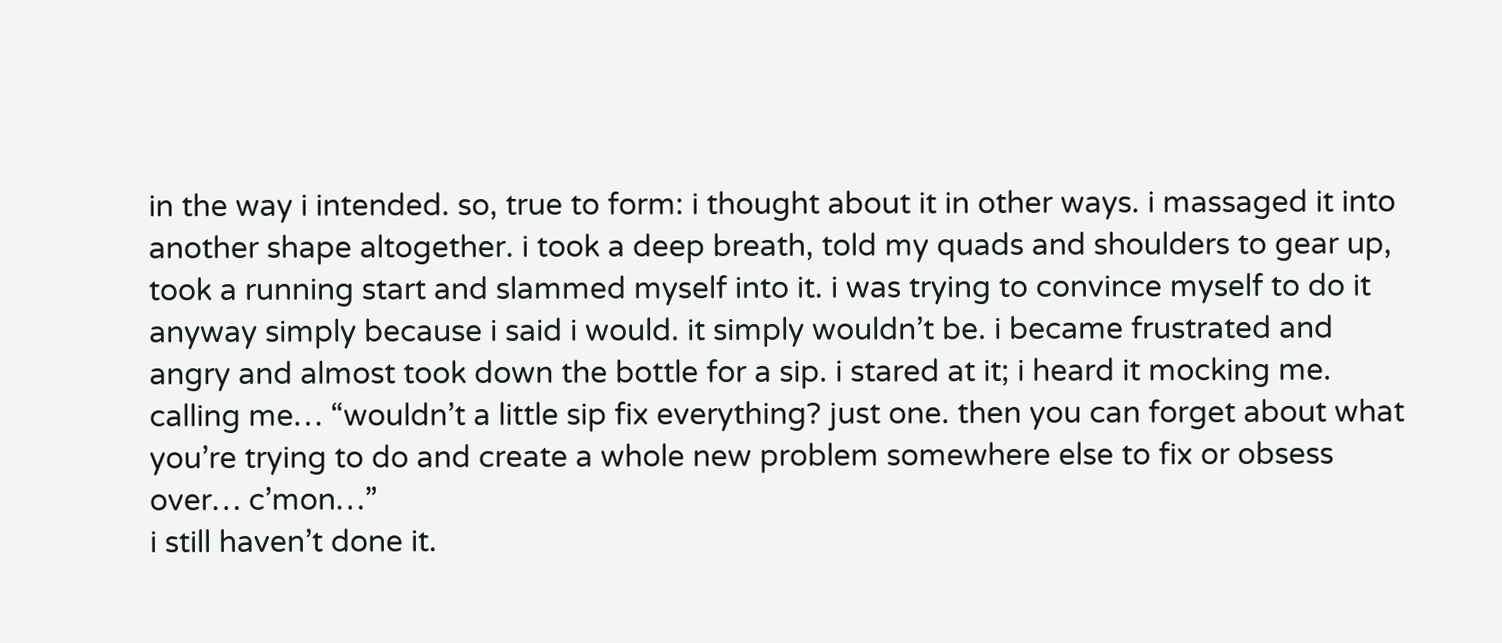in the way i intended. so, true to form: i thought about it in other ways. i massaged it into another shape altogether. i took a deep breath, told my quads and shoulders to gear up, took a running start and slammed myself into it. i was trying to convince myself to do it anyway simply because i said i would. it simply wouldn’t be. i became frustrated and angry and almost took down the bottle for a sip. i stared at it; i heard it mocking me. calling me… “wouldn’t a little sip fix everything? just one. then you can forget about what you’re trying to do and create a whole new problem somewhere else to fix or obsess over… c’mon…”
i still haven’t done it.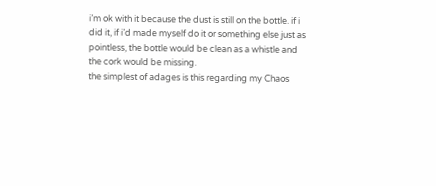i’m ok with it because the dust is still on the bottle. if i did it, if i’d made myself do it or something else just as pointless, the bottle would be clean as a whistle and the cork would be missing.
the simplest of adages is this regarding my Chaos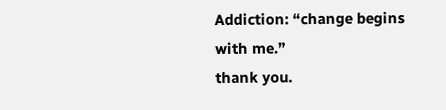Addiction: “change begins with me.”
thank you.